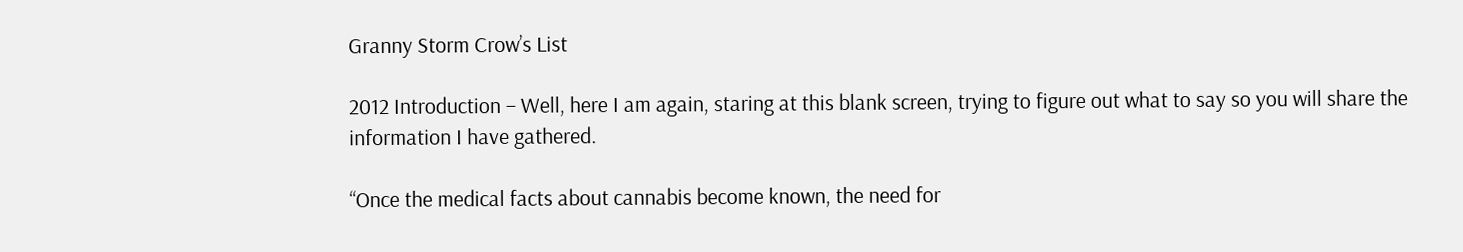Granny Storm Crow’s List

2012 Introduction – Well, here I am again, staring at this blank screen, trying to figure out what to say so you will share the information I have gathered.

“Once the medical facts about cannabis become known, the need for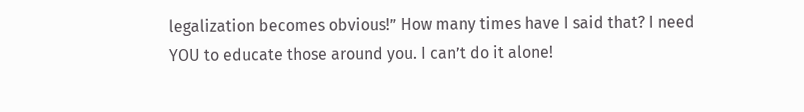legalization becomes obvious!” How many times have I said that? I need YOU to educate those around you. I can’t do it alone!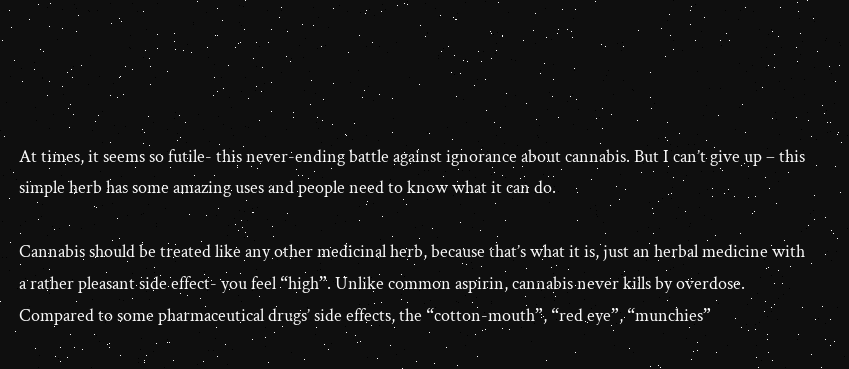At times, it seems so futile- this never-ending battle against ignorance about cannabis. But I can’t give up – this simple herb has some amazing uses and people need to know what it can do.

Cannabis should be treated like any other medicinal herb, because that’s what it is, just an herbal medicine with a rather pleasant side effect- you feel “high”. Unlike common aspirin, cannabis never kills by overdose. Compared to some pharmaceutical drugs’ side effects, the “cotton-mouth”, “red eye”, “munchies”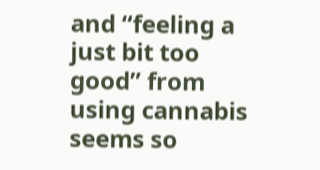and “feeling a just bit too good” from using cannabis seems so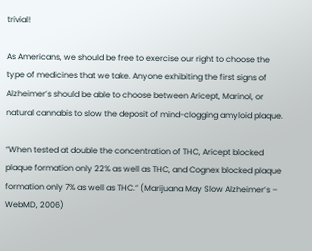trivial!

As Americans, we should be free to exercise our right to choose the type of medicines that we take. Anyone exhibiting the first signs of Alzheimer’s should be able to choose between Aricept, Marinol, or natural cannabis to slow the deposit of mind-clogging amyloid plaque.

“When tested at double the concentration of THC, Aricept blocked plaque formation only 22% as well as THC, and Cognex blocked plaque formation only 7% as well as THC.” (Marijuana May Slow Alzheimer’s – WebMD, 2006)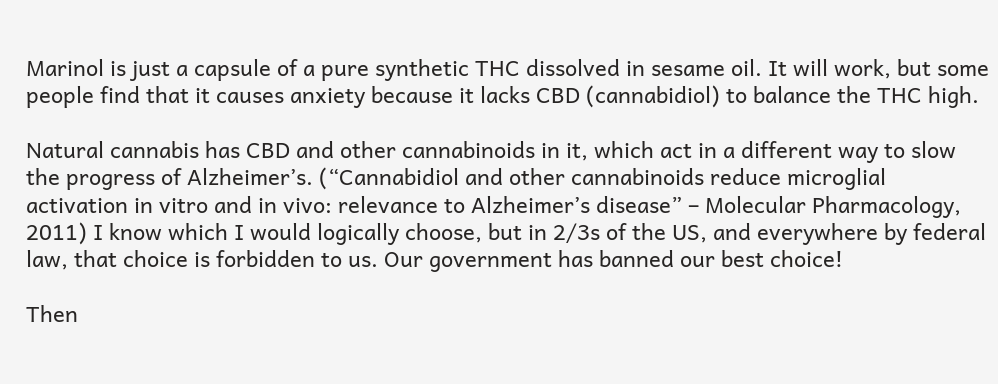Marinol is just a capsule of a pure synthetic THC dissolved in sesame oil. It will work, but some people find that it causes anxiety because it lacks CBD (cannabidiol) to balance the THC high.

Natural cannabis has CBD and other cannabinoids in it, which act in a different way to slow the progress of Alzheimer’s. (“Cannabidiol and other cannabinoids reduce microglial activation in vitro and in vivo: relevance to Alzheimer’s disease” – Molecular Pharmacology, 2011) I know which I would logically choose, but in 2/3s of the US, and everywhere by federal law, that choice is forbidden to us. Our government has banned our best choice!

Then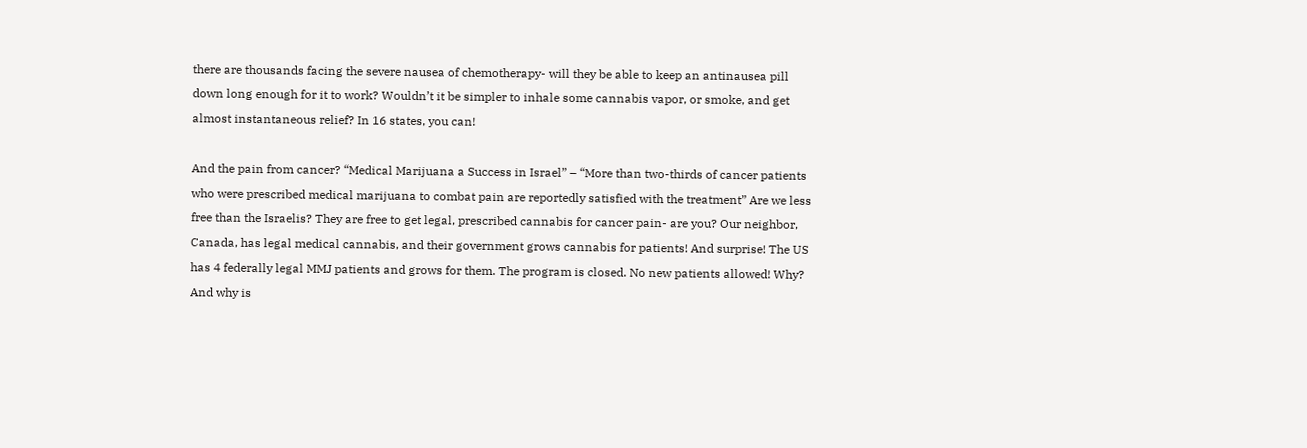there are thousands facing the severe nausea of chemotherapy- will they be able to keep an antinausea pill down long enough for it to work? Wouldn’t it be simpler to inhale some cannabis vapor, or smoke, and get almost instantaneous relief? In 16 states, you can!

And the pain from cancer? “Medical Marijuana a Success in Israel” – “More than two-thirds of cancer patients who were prescribed medical marijuana to combat pain are reportedly satisfied with the treatment” Are we less free than the Israelis? They are free to get legal, prescribed cannabis for cancer pain- are you? Our neighbor, Canada, has legal medical cannabis, and their government grows cannabis for patients! And surprise! The US has 4 federally legal MMJ patients and grows for them. The program is closed. No new patients allowed! Why? And why is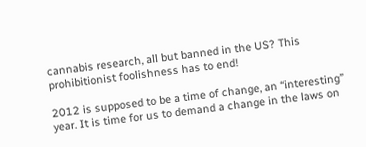cannabis research, all but banned in the US? This prohibitionist foolishness has to end!

2012 is supposed to be a time of change, an “interesting” year. It is time for us to demand a change in the laws on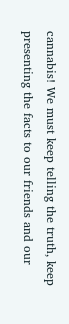cannabis! We must keep telling the truth, keep presenting the facts to our friends and our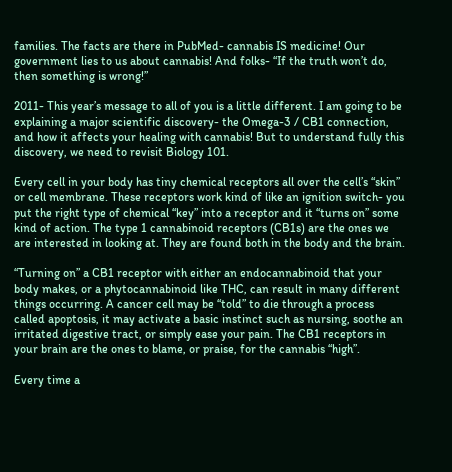families. The facts are there in PubMed- cannabis IS medicine! Our government lies to us about cannabis! And folks- “If the truth won’t do, then something is wrong!”

2011- This year’s message to all of you is a little different. I am going to be explaining a major scientific discovery- the Omega-3 / CB1 connection, and how it affects your healing with cannabis! But to understand fully this discovery, we need to revisit Biology 101.

Every cell in your body has tiny chemical receptors all over the cell’s “skin” or cell membrane. These receptors work kind of like an ignition switch- you put the right type of chemical “key” into a receptor and it “turns on” some kind of action. The type 1 cannabinoid receptors (CB1s) are the ones we are interested in looking at. They are found both in the body and the brain.

“Turning on” a CB1 receptor with either an endocannabinoid that your body makes, or a phytocannabinoid like THC, can result in many different things occurring. A cancer cell may be “told” to die through a process called apoptosis, it may activate a basic instinct such as nursing, soothe an irritated digestive tract, or simply ease your pain. The CB1 receptors in your brain are the ones to blame, or praise, for the cannabis “high”.

Every time a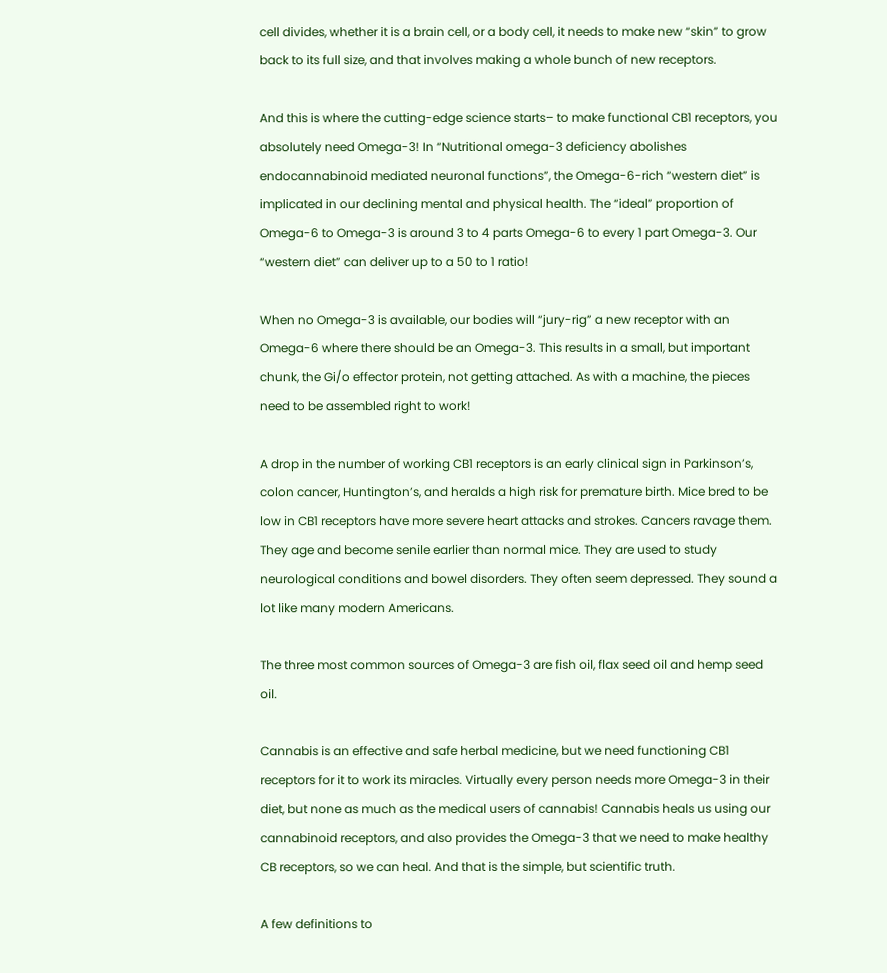cell divides, whether it is a brain cell, or a body cell, it needs to make new “skin” to grow back to its full size, and that involves making a whole bunch of new receptors.

And this is where the cutting-edge science starts– to make functional CB1 receptors, you absolutely need Omega-3! In “Nutritional omega-3 deficiency abolishes endocannabinoid mediated neuronal functions”, the Omega-6-rich “western diet” is implicated in our declining mental and physical health. The “ideal” proportion of Omega-6 to Omega-3 is around 3 to 4 parts Omega-6 to every 1 part Omega-3. Our “western diet” can deliver up to a 50 to 1 ratio!

When no Omega-3 is available, our bodies will “jury-rig” a new receptor with an Omega-6 where there should be an Omega-3. This results in a small, but important chunk, the Gi/o effector protein, not getting attached. As with a machine, the pieces need to be assembled right to work!

A drop in the number of working CB1 receptors is an early clinical sign in Parkinson’s, colon cancer, Huntington’s, and heralds a high risk for premature birth. Mice bred to be low in CB1 receptors have more severe heart attacks and strokes. Cancers ravage them. They age and become senile earlier than normal mice. They are used to study neurological conditions and bowel disorders. They often seem depressed. They sound a lot like many modern Americans.

The three most common sources of Omega-3 are fish oil, flax seed oil and hemp seed oil.

Cannabis is an effective and safe herbal medicine, but we need functioning CB1 receptors for it to work its miracles. Virtually every person needs more Omega-3 in their diet, but none as much as the medical users of cannabis! Cannabis heals us using our cannabinoid receptors, and also provides the Omega-3 that we need to make healthy CB receptors, so we can heal. And that is the simple, but scientific truth.

A few definitions to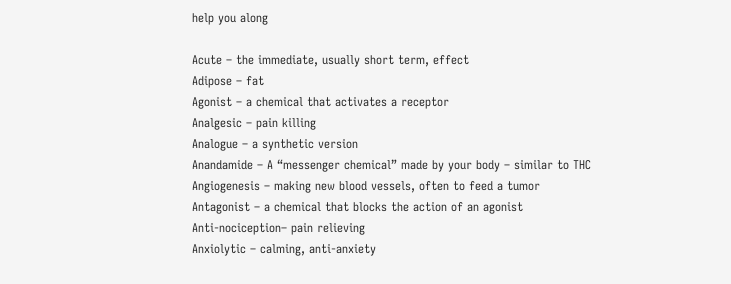help you along

Acute – the immediate, usually short term, effect
Adipose – fat
Agonist – a chemical that activates a receptor
Analgesic – pain killing
Analogue – a synthetic version
Anandamide – A “messenger chemical” made by your body – similar to THC
Angiogenesis – making new blood vessels, often to feed a tumor
Antagonist – a chemical that blocks the action of an agonist
Anti-nociception– pain relieving
Anxiolytic – calming, anti-anxiety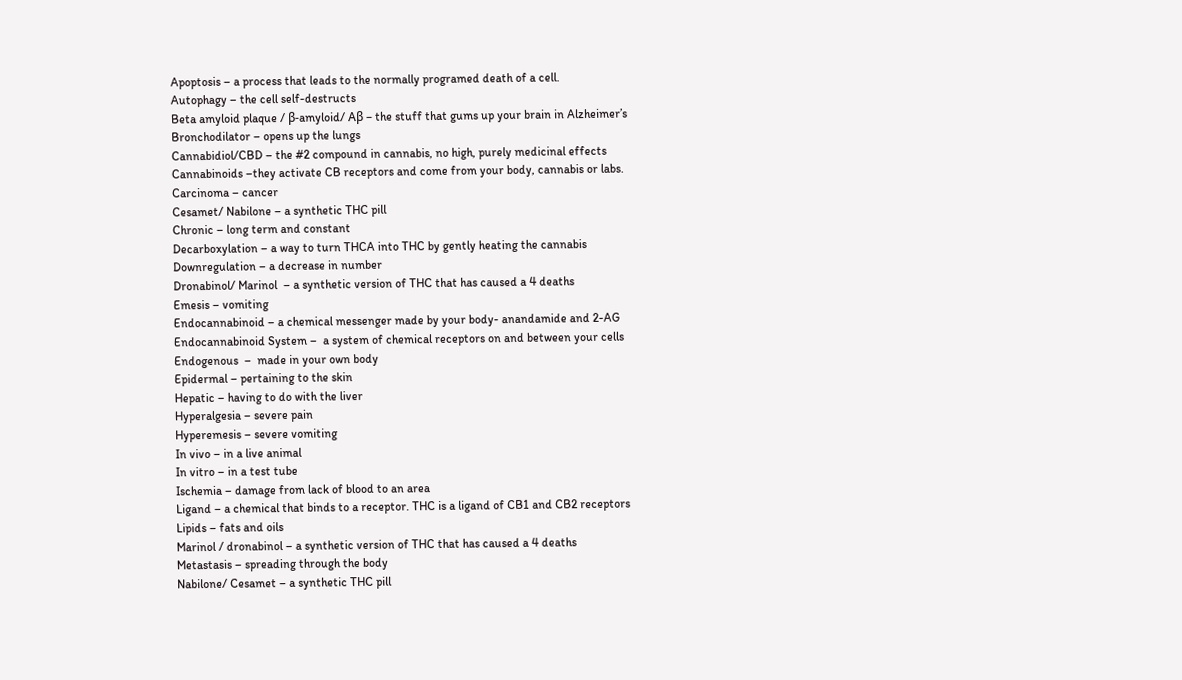Apoptosis – a process that leads to the normally programed death of a cell.
Autophagy – the cell self-destructs
Beta amyloid plaque / β-amyloid/ Aβ – the stuff that gums up your brain in Alzheimer’s
Bronchodilator – opens up the lungs
Cannabidiol/CBD – the #2 compound in cannabis, no high, purely medicinal effects
Cannabinoids –they activate CB receptors and come from your body, cannabis or labs.
Carcinoma – cancer
Cesamet/ Nabilone – a synthetic THC pill
Chronic – long term and constant
Decarboxylation – a way to turn THCA into THC by gently heating the cannabis
Downregulation – a decrease in number
Dronabinol/ Marinol  – a synthetic version of THC that has caused a 4 deaths
Emesis – vomiting
Endocannabinoid – a chemical messenger made by your body- anandamide and 2-AG
Endocannabinoid System –  a system of chemical receptors on and between your cells
Endogenous  –  made in your own body
Epidermal – pertaining to the skin
Hepatic – having to do with the liver
Hyperalgesia – severe pain
Hyperemesis – severe vomiting
In vivo – in a live animal
In vitro – in a test tube
Ischemia – damage from lack of blood to an area
Ligand – a chemical that binds to a receptor. THC is a ligand of CB1 and CB2 receptors
Lipids – fats and oils
Marinol / dronabinol – a synthetic version of THC that has caused a 4 deaths
Metastasis – spreading through the body
Nabilone/ Cesamet – a synthetic THC pill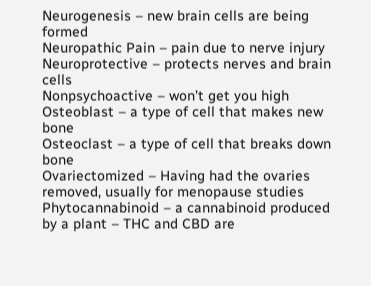Neurogenesis – new brain cells are being formed
Neuropathic Pain – pain due to nerve injury
Neuroprotective – protects nerves and brain cells
Nonpsychoactive – won’t get you high
Osteoblast – a type of cell that makes new bone
Osteoclast – a type of cell that breaks down bone
Ovariectomized – Having had the ovaries removed, usually for menopause studies
Phytocannabinoid – a cannabinoid produced by a plant – THC and CBD are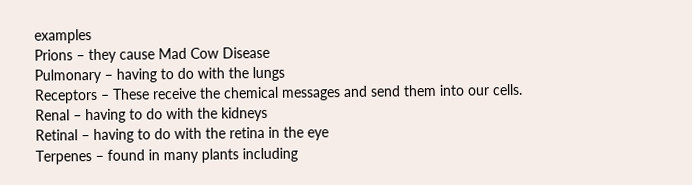examples
Prions – they cause Mad Cow Disease
Pulmonary – having to do with the lungs
Receptors – These receive the chemical messages and send them into our cells.
Renal – having to do with the kidneys
Retinal – having to do with the retina in the eye
Terpenes – found in many plants including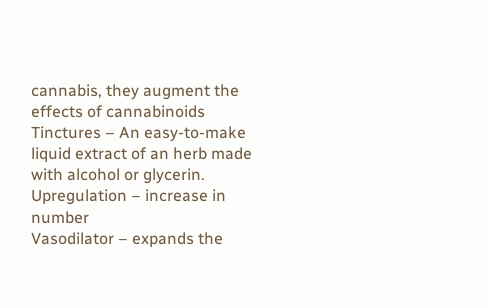cannabis, they augment the effects of cannabinoids
Tinctures – An easy-to-make liquid extract of an herb made with alcohol or glycerin.
Upregulation – increase in number
Vasodilator – expands the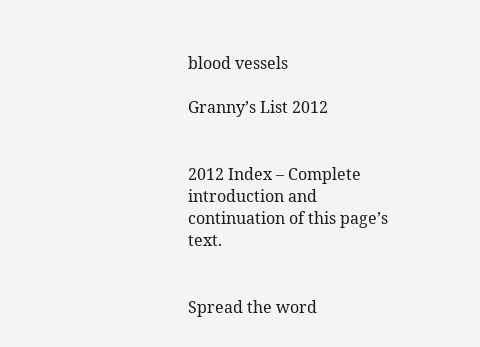blood vessels

Granny’s List 2012


2012 Index – Complete introduction and continuation of this page’s text.


Spread the word